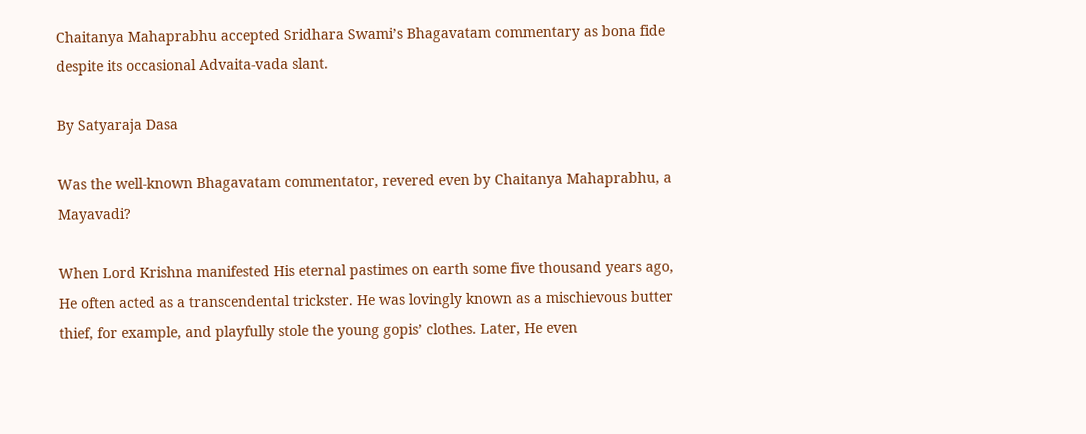Chaitanya Mahaprabhu accepted Sridhara Swami’s Bhagavatam commentary as bona fide despite its occasional Advaita-vada slant.

By Satyaraja Dasa

Was the well-known Bhagavatam commentator, revered even by Chaitanya Mahaprabhu, a Mayavadi?

When Lord Krishna manifested His eternal pastimes on earth some five thousand years ago, He often acted as a transcendental trickster. He was lovingly known as a mischievous butter thief, for example, and playfully stole the young gopis’ clothes. Later, He even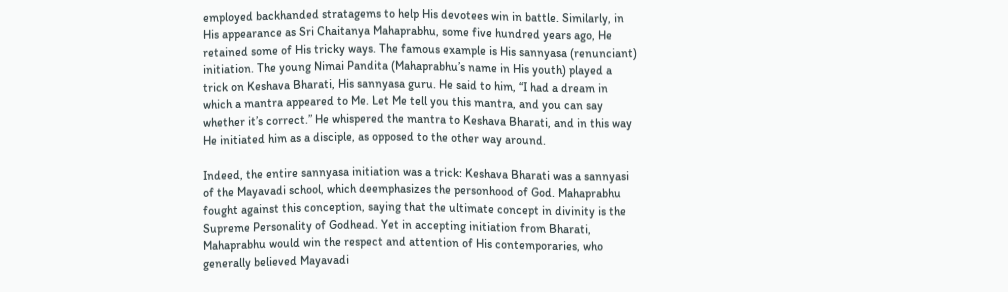employed backhanded stratagems to help His devotees win in battle. Similarly, in His appearance as Sri Chaitanya Mahaprabhu, some five hundred years ago, He retained some of His tricky ways. The famous example is His sannyasa (renunciant) initiation. The young Nimai Pandita (Mahaprabhu’s name in His youth) played a trick on Keshava Bharati, His sannyasa guru. He said to him, “I had a dream in which a mantra appeared to Me. Let Me tell you this mantra, and you can say whether it’s correct.” He whispered the mantra to Keshava Bharati, and in this way He initiated him as a disciple, as opposed to the other way around.

Indeed, the entire sannyasa initiation was a trick: Keshava Bharati was a sannyasi of the Mayavadi school, which deemphasizes the personhood of God. Mahaprabhu fought against this conception, saying that the ultimate concept in divinity is the Supreme Personality of Godhead. Yet in accepting initiation from Bharati, Mahaprabhu would win the respect and attention of His contemporaries, who generally believed Mayavadi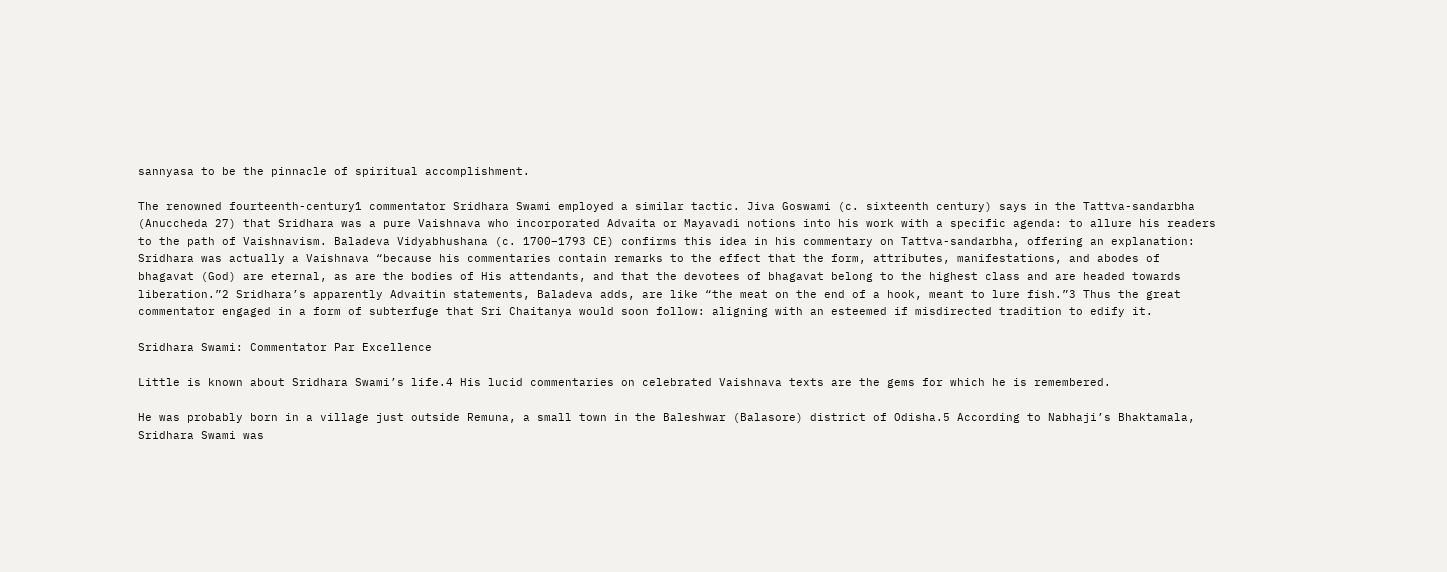sannyasa to be the pinnacle of spiritual accomplishment.

The renowned fourteenth-century1 commentator Sridhara Swami employed a similar tactic. Jiva Goswami (c. sixteenth century) says in the Tattva-sandarbha (Anuccheda 27) that Sridhara was a pure Vaishnava who incorporated Advaita or Mayavadi notions into his work with a specific agenda: to allure his readers to the path of Vaishnavism. Baladeva Vidyabhushana (c. 1700–1793 CE) confirms this idea in his commentary on Tattva-sandarbha, offering an explanation: Sridhara was actually a Vaishnava “because his commentaries contain remarks to the effect that the form, attributes, manifestations, and abodes of bhagavat (God) are eternal, as are the bodies of His attendants, and that the devotees of bhagavat belong to the highest class and are headed towards liberation.”2 Sridhara’s apparently Advaitin statements, Baladeva adds, are like “the meat on the end of a hook, meant to lure fish.”3 Thus the great commentator engaged in a form of subterfuge that Sri Chaitanya would soon follow: aligning with an esteemed if misdirected tradition to edify it.

Sridhara Swami: Commentator Par Excellence

Little is known about Sridhara Swami’s life.4 His lucid commentaries on celebrated Vaishnava texts are the gems for which he is remembered.

He was probably born in a village just outside Remuna, a small town in the Baleshwar (Balasore) district of Odisha.5 According to Nabhaji’s Bhaktamala, Sridhara Swami was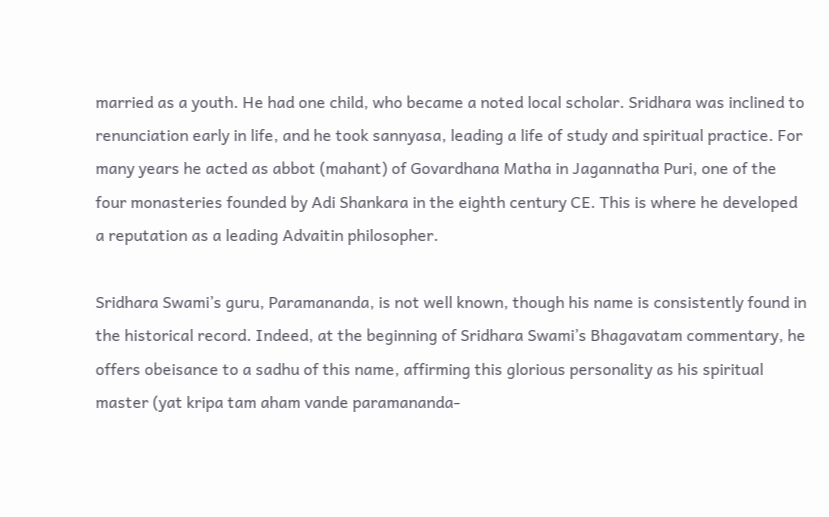married as a youth. He had one child, who became a noted local scholar. Sridhara was inclined to renunciation early in life, and he took sannyasa, leading a life of study and spiritual practice. For many years he acted as abbot (mahant) of Govardhana Matha in Jagannatha Puri, one of the four monasteries founded by Adi Shankara in the eighth century CE. This is where he developed a reputation as a leading Advaitin philosopher.

Sridhara Swami’s guru, Paramananda, is not well known, though his name is consistently found in the historical record. Indeed, at the beginning of Sridhara Swami’s Bhagavatam commentary, he offers obeisance to a sadhu of this name, affirming this glorious personality as his spiritual master (yat kripa tam aham vande paramananda-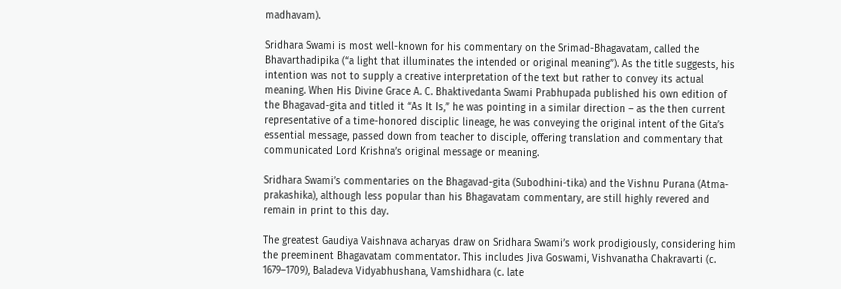madhavam).

Sridhara Swami is most well-known for his commentary on the Srimad-Bhagavatam, called the Bhavarthadipika (“a light that illuminates the intended or original meaning”). As the title suggests, his intention was not to supply a creative interpretation of the text but rather to convey its actual meaning. When His Divine Grace A. C. Bhaktivedanta Swami Prabhupada published his own edition of the Bhagavad-gita and titled it “As It Is,” he was pointing in a similar direction – as the then current representative of a time-honored disciplic lineage, he was conveying the original intent of the Gita’s essential message, passed down from teacher to disciple, offering translation and commentary that communicated Lord Krishna’s original message or meaning.

Sridhara Swami’s commentaries on the Bhagavad-gita (Subodhini-tika) and the Vishnu Purana (Atma-prakashika), although less popular than his Bhagavatam commentary, are still highly revered and remain in print to this day.

The greatest Gaudiya Vaishnava acharyas draw on Sridhara Swami’s work prodigiously, considering him the preeminent Bhagavatam commentator. This includes Jiva Goswami, Vishvanatha Chakravarti (c. 1679–1709), Baladeva Vidyabhushana, Vamshidhara (c. late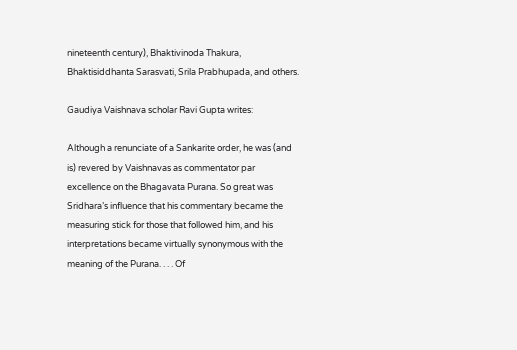nineteenth century), Bhaktivinoda Thakura, Bhaktisiddhanta Sarasvati, Srila Prabhupada, and others.

Gaudiya Vaishnava scholar Ravi Gupta writes:

Although a renunciate of a Sankarite order, he was (and is) revered by Vaishnavas as commentator par excellence on the Bhagavata Purana. So great was Sridhara’s influence that his commentary became the measuring stick for those that followed him, and his interpretations became virtually synonymous with the meaning of the Purana. . . . Of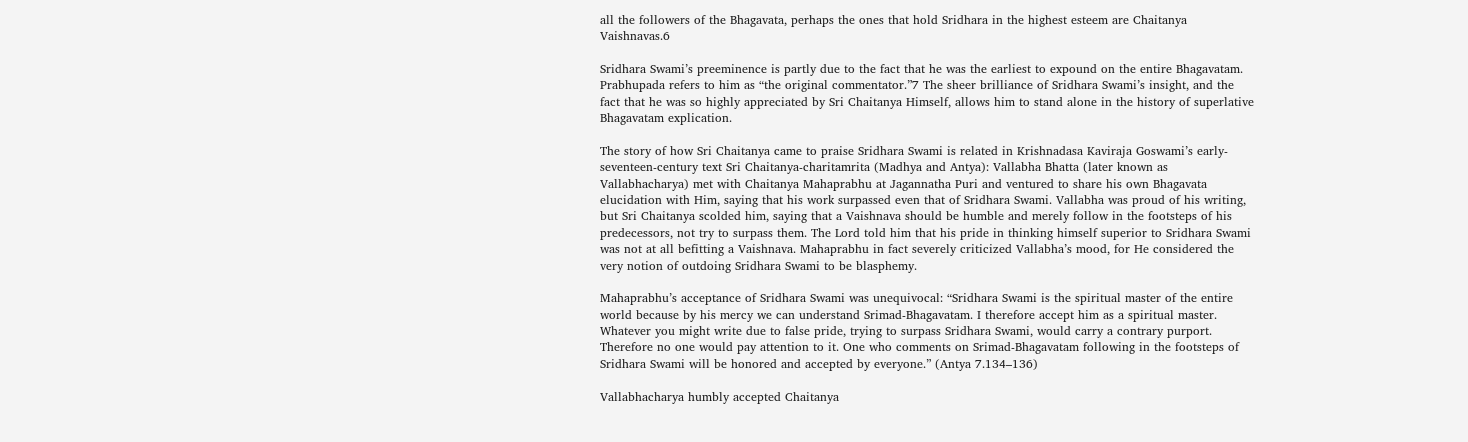all the followers of the Bhagavata, perhaps the ones that hold Sridhara in the highest esteem are Chaitanya Vaishnavas.6

Sridhara Swami’s preeminence is partly due to the fact that he was the earliest to expound on the entire Bhagavatam. Prabhupada refers to him as “the original commentator.”7 The sheer brilliance of Sridhara Swami’s insight, and the fact that he was so highly appreciated by Sri Chaitanya Himself, allows him to stand alone in the history of superlative Bhagavatam explication.

The story of how Sri Chaitanya came to praise Sridhara Swami is related in Krishnadasa Kaviraja Goswami’s early-seventeen-century text Sri Chaitanya-charitamrita (Madhya and Antya): Vallabha Bhatta (later known as Vallabhacharya) met with Chaitanya Mahaprabhu at Jagannatha Puri and ventured to share his own Bhagavata elucidation with Him, saying that his work surpassed even that of Sridhara Swami. Vallabha was proud of his writing, but Sri Chaitanya scolded him, saying that a Vaishnava should be humble and merely follow in the footsteps of his predecessors, not try to surpass them. The Lord told him that his pride in thinking himself superior to Sridhara Swami was not at all befitting a Vaishnava. Mahaprabhu in fact severely criticized Vallabha’s mood, for He considered the very notion of outdoing Sridhara Swami to be blasphemy.

Mahaprabhu’s acceptance of Sridhara Swami was unequivocal: “Sridhara Swami is the spiritual master of the entire world because by his mercy we can understand Srimad-Bhagavatam. I therefore accept him as a spiritual master. Whatever you might write due to false pride, trying to surpass Sridhara Swami, would carry a contrary purport. Therefore no one would pay attention to it. One who comments on Srimad-Bhagavatam following in the footsteps of Sridhara Swami will be honored and accepted by everyone.” (Antya 7.134–136)

Vallabhacharya humbly accepted Chaitanya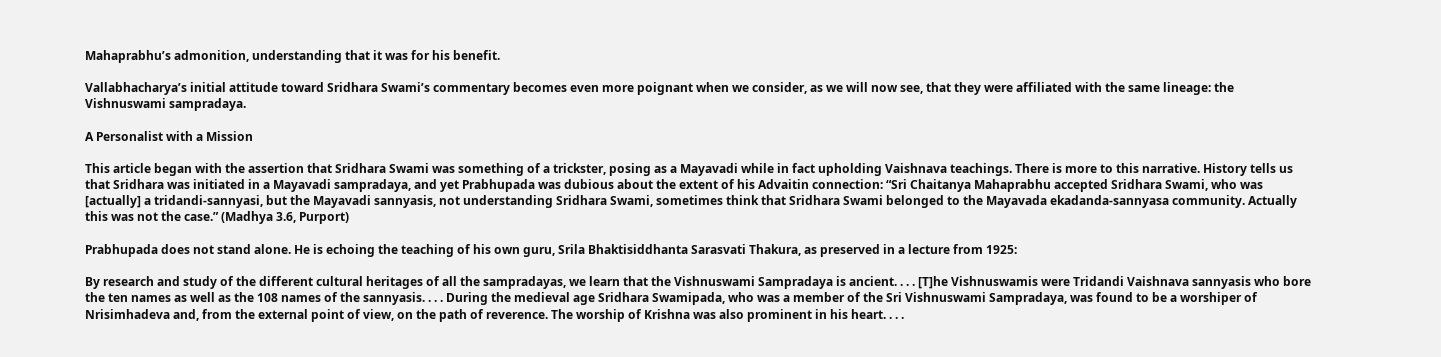Mahaprabhu’s admonition, understanding that it was for his benefit.

Vallabhacharya’s initial attitude toward Sridhara Swami’s commentary becomes even more poignant when we consider, as we will now see, that they were affiliated with the same lineage: the Vishnuswami sampradaya.

A Personalist with a Mission

This article began with the assertion that Sridhara Swami was something of a trickster, posing as a Mayavadi while in fact upholding Vaishnava teachings. There is more to this narrative. History tells us that Sridhara was initiated in a Mayavadi sampradaya, and yet Prabhupada was dubious about the extent of his Advaitin connection: “Sri Chaitanya Mahaprabhu accepted Sridhara Swami, who was [actually] a tridandi-sannyasi, but the Mayavadi sannyasis, not understanding Sridhara Swami, sometimes think that Sridhara Swami belonged to the Mayavada ekadanda-sannyasa community. Actually this was not the case.” (Madhya 3.6, Purport)

Prabhupada does not stand alone. He is echoing the teaching of his own guru, Srila Bhaktisiddhanta Sarasvati Thakura, as preserved in a lecture from 1925:

By research and study of the different cultural heritages of all the sampradayas, we learn that the Vishnuswami Sampradaya is ancient. . . . [T]he Vishnuswamis were Tridandi Vaishnava sannyasis who bore the ten names as well as the 108 names of the sannyasis. . . . During the medieval age Sridhara Swamipada, who was a member of the Sri Vishnuswami Sampradaya, was found to be a worshiper of Nrisimhadeva and, from the external point of view, on the path of reverence. The worship of Krishna was also prominent in his heart. . . .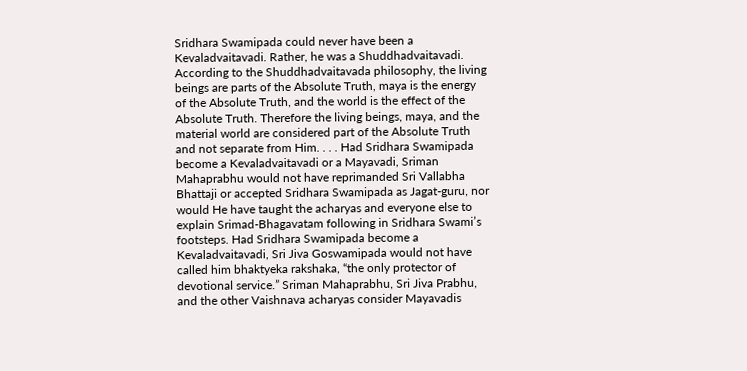Sridhara Swamipada could never have been a Kevaladvaitavadi. Rather, he was a Shuddhadvaitavadi. According to the Shuddhadvaitavada philosophy, the living beings are parts of the Absolute Truth, maya is the energy of the Absolute Truth, and the world is the effect of the Absolute Truth. Therefore the living beings, maya, and the material world are considered part of the Absolute Truth and not separate from Him. . . . Had Sridhara Swamipada become a Kevaladvaitavadi or a Mayavadi, Sriman Mahaprabhu would not have reprimanded Sri Vallabha Bhattaji or accepted Sridhara Swamipada as Jagat-guru, nor would He have taught the acharyas and everyone else to explain Srimad-Bhagavatam following in Sridhara Swami’s footsteps. Had Sridhara Swamipada become a Kevaladvaitavadi, Sri Jiva Goswamipada would not have called him bhaktyeka rakshaka, “the only protector of devotional service.” Sriman Mahaprabhu, Sri Jiva Prabhu, and the other Vaishnava acharyas consider Mayavadis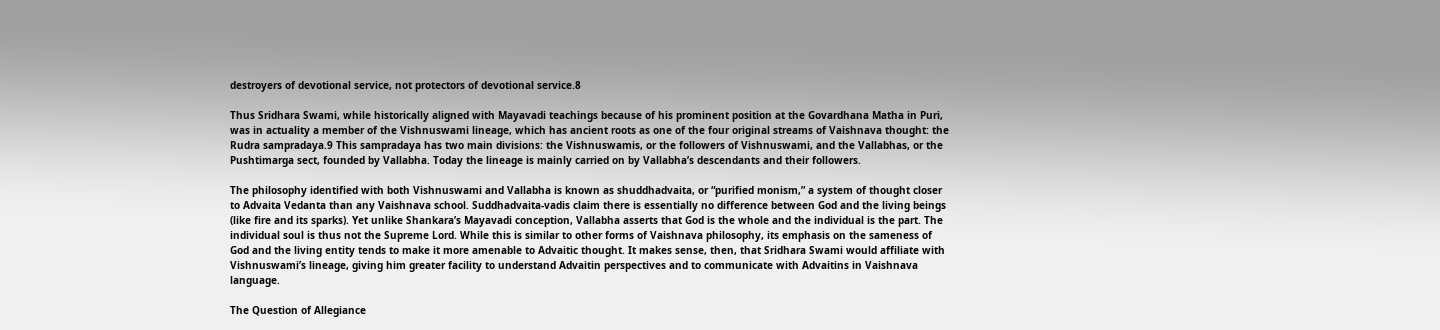destroyers of devotional service, not protectors of devotional service.8

Thus Sridhara Swami, while historically aligned with Mayavadi teachings because of his prominent position at the Govardhana Matha in Puri, was in actuality a member of the Vishnuswami lineage, which has ancient roots as one of the four original streams of Vaishnava thought: the Rudra sampradaya.9 This sampradaya has two main divisions: the Vishnuswamis, or the followers of Vishnuswami, and the Vallabhas, or the Pushtimarga sect, founded by Vallabha. Today the lineage is mainly carried on by Vallabha’s descendants and their followers.

The philosophy identified with both Vishnuswami and Vallabha is known as shuddhadvaita, or “purified monism,” a system of thought closer to Advaita Vedanta than any Vaishnava school. Suddhadvaita-vadis claim there is essentially no difference between God and the living beings (like fire and its sparks). Yet unlike Shankara’s Mayavadi conception, Vallabha asserts that God is the whole and the individual is the part. The individual soul is thus not the Supreme Lord. While this is similar to other forms of Vaishnava philosophy, its emphasis on the sameness of God and the living entity tends to make it more amenable to Advaitic thought. It makes sense, then, that Sridhara Swami would affiliate with Vishnuswami’s lineage, giving him greater facility to understand Advaitin perspectives and to communicate with Advaitins in Vaishnava language.

The Question of Allegiance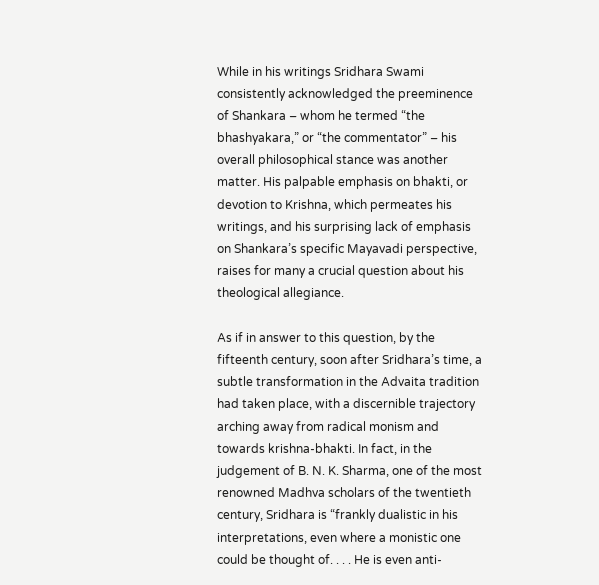While in his writings Sridhara Swami consistently acknowledged the preeminence of Shankara – whom he termed “the bhashyakara,” or “the commentator” – his overall philosophical stance was another matter. His palpable emphasis on bhakti, or devotion to Krishna, which permeates his writings, and his surprising lack of emphasis on Shankara’s specific Mayavadi perspective, raises for many a crucial question about his theological allegiance.

As if in answer to this question, by the fifteenth century, soon after Sridhara’s time, a subtle transformation in the Advaita tradition had taken place, with a discernible trajectory arching away from radical monism and towards krishna-bhakti. In fact, in the judgement of B. N. K. Sharma, one of the most renowned Madhva scholars of the twentieth century, Sridhara is “frankly dualistic in his interpretations, even where a monistic one could be thought of. . . . He is even anti-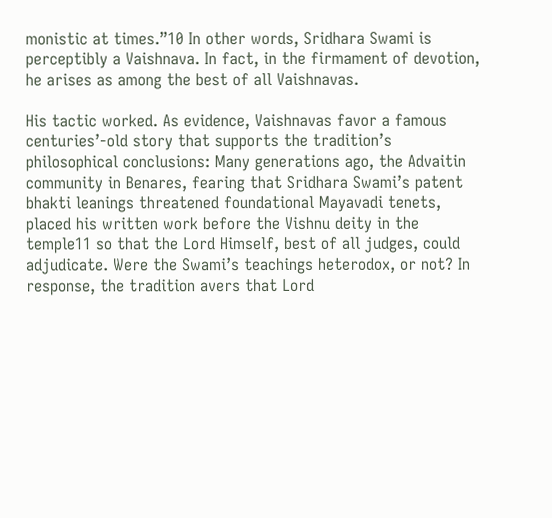monistic at times.”10 In other words, Sridhara Swami is perceptibly a Vaishnava. In fact, in the firmament of devotion, he arises as among the best of all Vaishnavas.

His tactic worked. As evidence, Vaishnavas favor a famous centuries’-old story that supports the tradition’s philosophical conclusions: Many generations ago, the Advaitin community in Benares, fearing that Sridhara Swami’s patent bhakti leanings threatened foundational Mayavadi tenets, placed his written work before the Vishnu deity in the temple11 so that the Lord Himself, best of all judges, could adjudicate. Were the Swami’s teachings heterodox, or not? In response, the tradition avers that Lord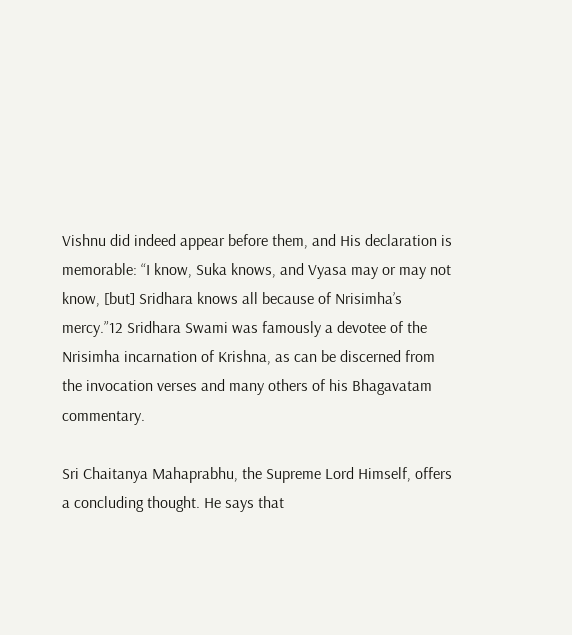Vishnu did indeed appear before them, and His declaration is memorable: “I know, Suka knows, and Vyasa may or may not know, [but] Sridhara knows all because of Nrisimha’s mercy.”12 Sridhara Swami was famously a devotee of the Nrisimha incarnation of Krishna, as can be discerned from the invocation verses and many others of his Bhagavatam commentary.

Sri Chaitanya Mahaprabhu, the Supreme Lord Himself, offers a concluding thought. He says that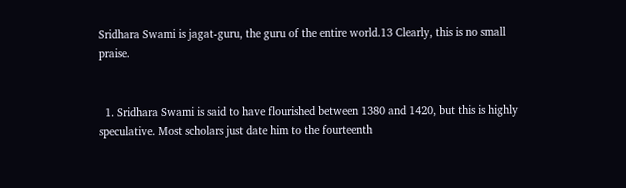Sridhara Swami is jagat-guru, the guru of the entire world.13 Clearly, this is no small praise.


  1. Sridhara Swami is said to have flourished between 1380 and 1420, but this is highly speculative. Most scholars just date him to the fourteenth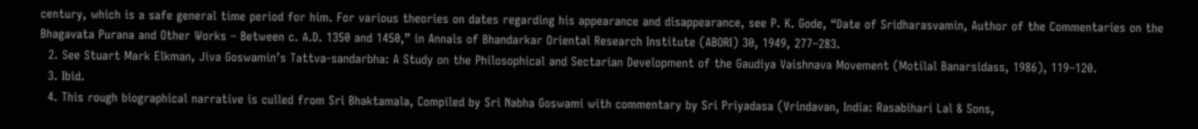century, which is a safe general time period for him. For various theories on dates regarding his appearance and disappearance, see P. K. Gode, “Date of Sridharasvamin, Author of the Commentaries on the Bhagavata Purana and Other Works – Between c. A.D. 1350 and 1450,” in Annals of Bhandarkar Oriental Research Institute (ABORI) 30, 1949, 277–283.
  2. See Stuart Mark Elkman, Jiva Goswamin’s Tattva-sandarbha: A Study on the Philosophical and Sectarian Development of the Gaudiya Vaishnava Movement (Motilal Banarsidass, 1986), 119–120.
  3. Ibid.
  4. This rough biographical narrative is culled from Sri Bhaktamala, Compiled by Sri Nabha Goswami with commentary by Sri Priyadasa (Vrindavan, India: Rasabihari Lal & Sons,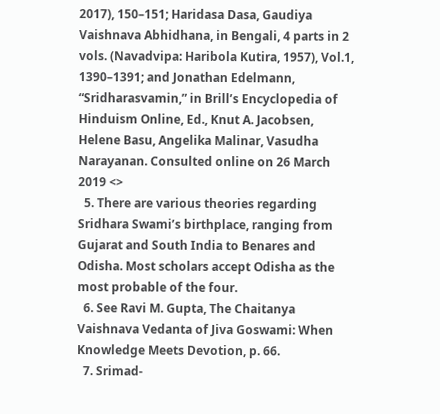2017), 150–151; Haridasa Dasa, Gaudiya Vaishnava Abhidhana, in Bengali, 4 parts in 2 vols. (Navadvipa: Haribola Kutira, 1957), Vol.1, 1390–1391; and Jonathan Edelmann, “Sridharasvamin,” in Brill’s Encyclopedia of Hinduism Online, Ed., Knut A. Jacobsen, Helene Basu, Angelika Malinar, Vasudha Narayanan. Consulted online on 26 March 2019 <>
  5. There are various theories regarding Sridhara Swami’s birthplace, ranging from Gujarat and South India to Benares and Odisha. Most scholars accept Odisha as the most probable of the four.
  6. See Ravi M. Gupta, The Chaitanya Vaishnava Vedanta of Jiva Goswami: When Knowledge Meets Devotion, p. 66.
  7. Srimad-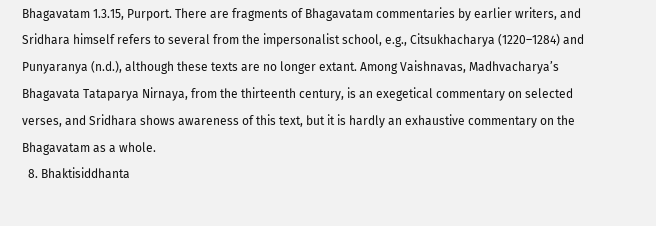Bhagavatam 1.3.15, Purport. There are fragments of Bhagavatam commentaries by earlier writers, and Sridhara himself refers to several from the impersonalist school, e.g., Citsukhacharya (1220–1284) and Punyaranya (n.d.), although these texts are no longer extant. Among Vaishnavas, Madhvacharya’s Bhagavata Tataparya Nirnaya, from the thirteenth century, is an exegetical commentary on selected verses, and Sridhara shows awareness of this text, but it is hardly an exhaustive commentary on the Bhagavatam as a whole.
  8. Bhaktisiddhanta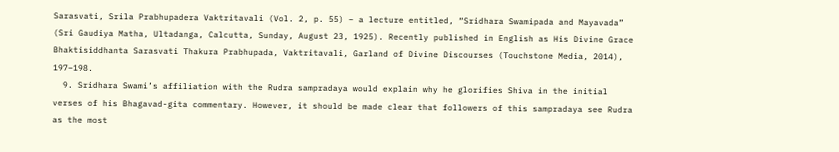Sarasvati, Srila Prabhupadera Vaktritavali (Vol. 2, p. 55) – a lecture entitled, “Sridhara Swamipada and Mayavada” (Sri Gaudiya Matha, Ultadanga, Calcutta, Sunday, August 23, 1925). Recently published in English as His Divine Grace Bhaktisiddhanta Sarasvati Thakura Prabhupada, Vaktritavali, Garland of Divine Discourses (Touchstone Media, 2014), 197–198.
  9. Sridhara Swami’s affiliation with the Rudra sampradaya would explain why he glorifies Shiva in the initial verses of his Bhagavad-gita commentary. However, it should be made clear that followers of this sampradaya see Rudra as the most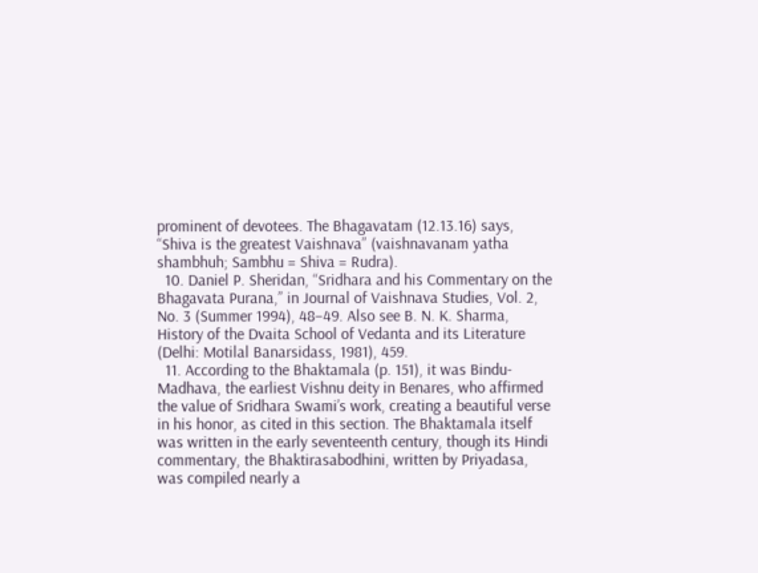prominent of devotees. The Bhagavatam (12.13.16) says, “Shiva is the greatest Vaishnava” (vaishnavanam yatha shambhuh; Sambhu = Shiva = Rudra).
  10. Daniel P. Sheridan, “Sridhara and his Commentary on the Bhagavata Purana,” in Journal of Vaishnava Studies, Vol. 2, No. 3 (Summer 1994), 48–49. Also see B. N. K. Sharma, History of the Dvaita School of Vedanta and its Literature (Delhi: Motilal Banarsidass, 1981), 459.
  11. According to the Bhaktamala (p. 151), it was Bindu-Madhava, the earliest Vishnu deity in Benares, who affirmed the value of Sridhara Swami’s work, creating a beautiful verse in his honor, as cited in this section. The Bhaktamala itself was written in the early seventeenth century, though its Hindi commentary, the Bhaktirasabodhini, written by Priyadasa, was compiled nearly a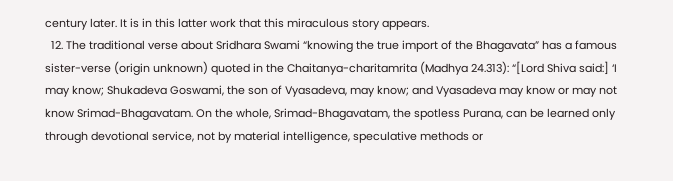century later. It is in this latter work that this miraculous story appears.
  12. The traditional verse about Sridhara Swami “knowing the true import of the Bhagavata” has a famous sister-verse (origin unknown) quoted in the Chaitanya-charitamrita (Madhya 24.313): “[Lord Shiva said:] ‘I may know; Shukadeva Goswami, the son of Vyasadeva, may know; and Vyasadeva may know or may not know Srimad-Bhagavatam. On the whole, Srimad-Bhagavatam, the spotless Purana, can be learned only through devotional service, not by material intelligence, speculative methods or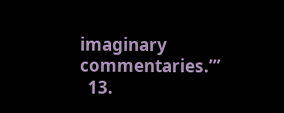imaginary commentaries.’”
  13.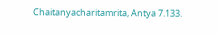Chaitanyacharitamrita, Antya 7.133.